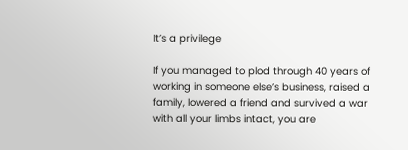It’s a privilege

If you managed to plod through 40 years of working in someone else’s business, raised a family, lowered a friend and survived a war with all your limbs intact, you are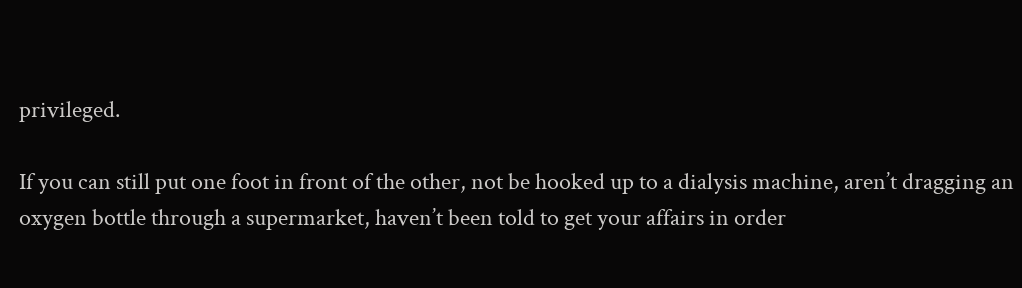privileged.

If you can still put one foot in front of the other, not be hooked up to a dialysis machine, aren’t dragging an oxygen bottle through a supermarket, haven’t been told to get your affairs in order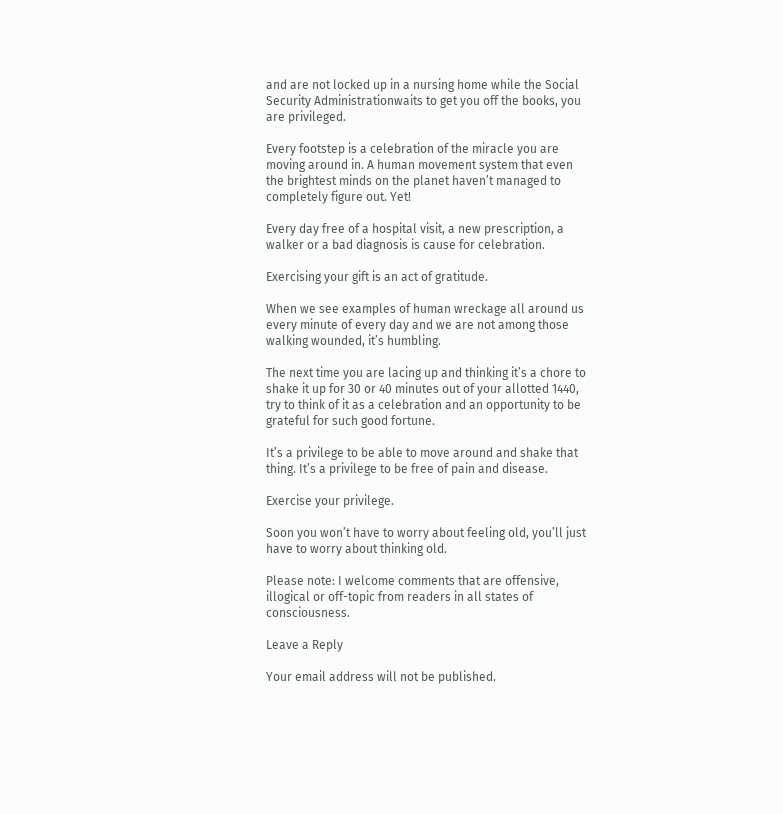and are not locked up in a nursing home while the Social Security Administrationwaits to get you off the books, you are privileged.

Every footstep is a celebration of the miracle you are moving around in. A human movement system that even the brightest minds on the planet haven’t managed to completely figure out. Yet!

Every day free of a hospital visit, a new prescription, a walker or a bad diagnosis is cause for celebration.

Exercising your gift is an act of gratitude.

When we see examples of human wreckage all around us every minute of every day and we are not among those walking wounded, it’s humbling.

The next time you are lacing up and thinking it’s a chore to shake it up for 30 or 40 minutes out of your allotted 1440, try to think of it as a celebration and an opportunity to be grateful for such good fortune.

It’s a privilege to be able to move around and shake that thing. It’s a privilege to be free of pain and disease.

Exercise your privilege.

Soon you won’t have to worry about feeling old, you’ll just have to worry about thinking old.

Please note: I welcome comments that are offensive, illogical or off-topic from readers in all states of consciousness.

Leave a Reply

Your email address will not be published.